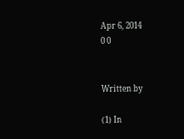Apr 6, 2014
0 0


Written by

(1) In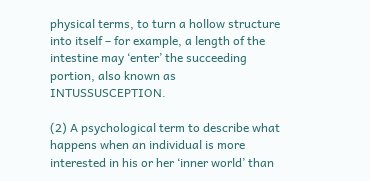physical terms, to turn a hollow structure into itself – for example, a length of the intestine may ‘enter’ the succeeding portion, also known as INTUSSUSCEPTION.

(2) A psychological term to describe what happens when an individual is more interested in his or her ‘inner world’ than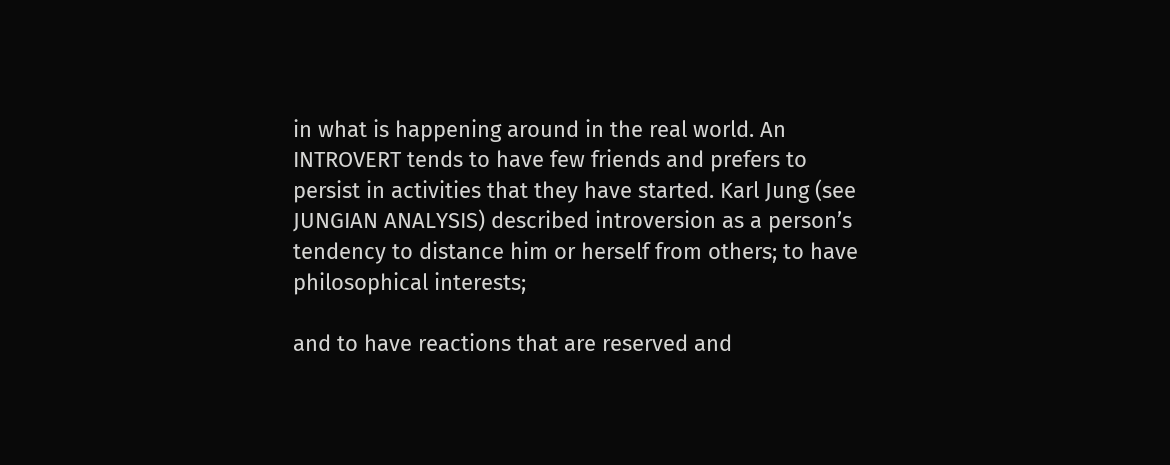in what is happening around in the real world. An INTROVERT tends to have few friends and prefers to persist in activities that they have started. Karl Jung (see JUNGIAN ANALYSIS) described introversion as a person’s tendency to distance him or herself from others; to have philosophical interests;

and to have reactions that are reserved and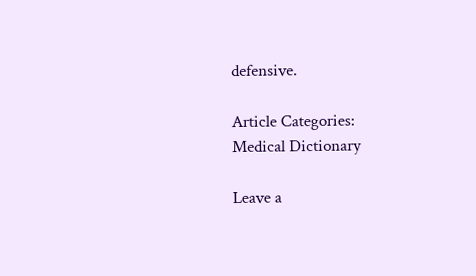defensive.

Article Categories:
Medical Dictionary

Leave a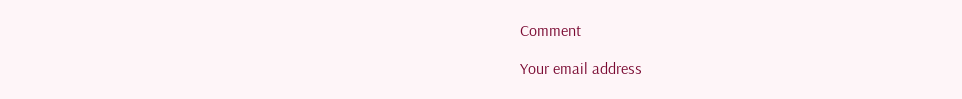Comment

Your email address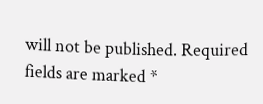will not be published. Required fields are marked *